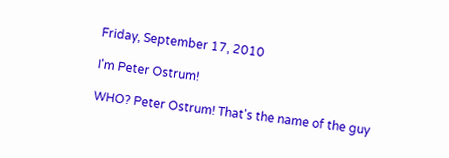Friday, September 17, 2010

I'm Peter Ostrum!

WHO? Peter Ostrum! That's the name of the guy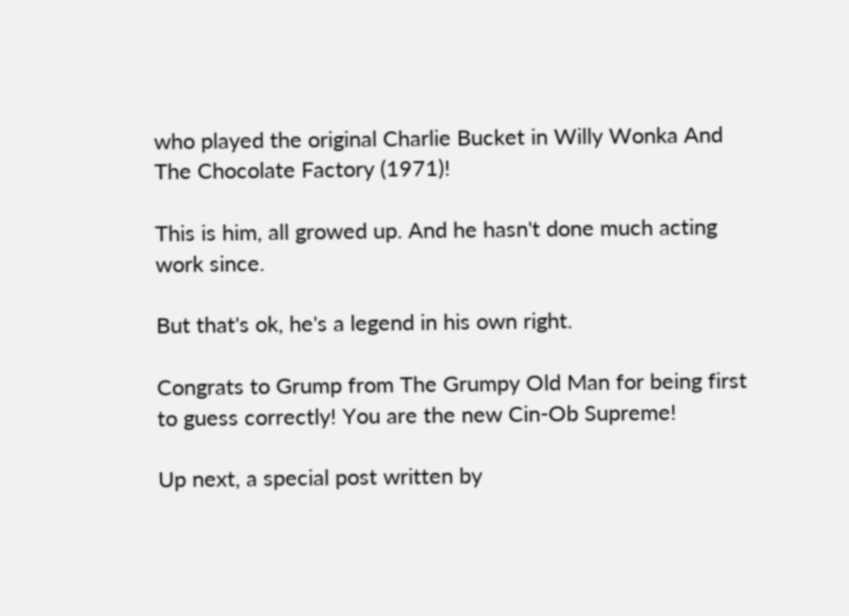who played the original Charlie Bucket in Willy Wonka And The Chocolate Factory (1971)!

This is him, all growed up. And he hasn't done much acting work since.

But that's ok, he's a legend in his own right.

Congrats to Grump from The Grumpy Old Man for being first to guess correctly! You are the new Cin-Ob Supreme!

Up next, a special post written by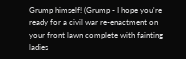Grump himself! (Grump - I hope you're ready for a civil war re-enactment on your front lawn complete with fainting ladies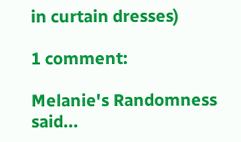in curtain dresses)

1 comment:

Melanie's Randomness said...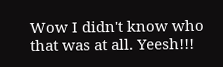Wow I didn't know who that was at all. Yeesh!!!